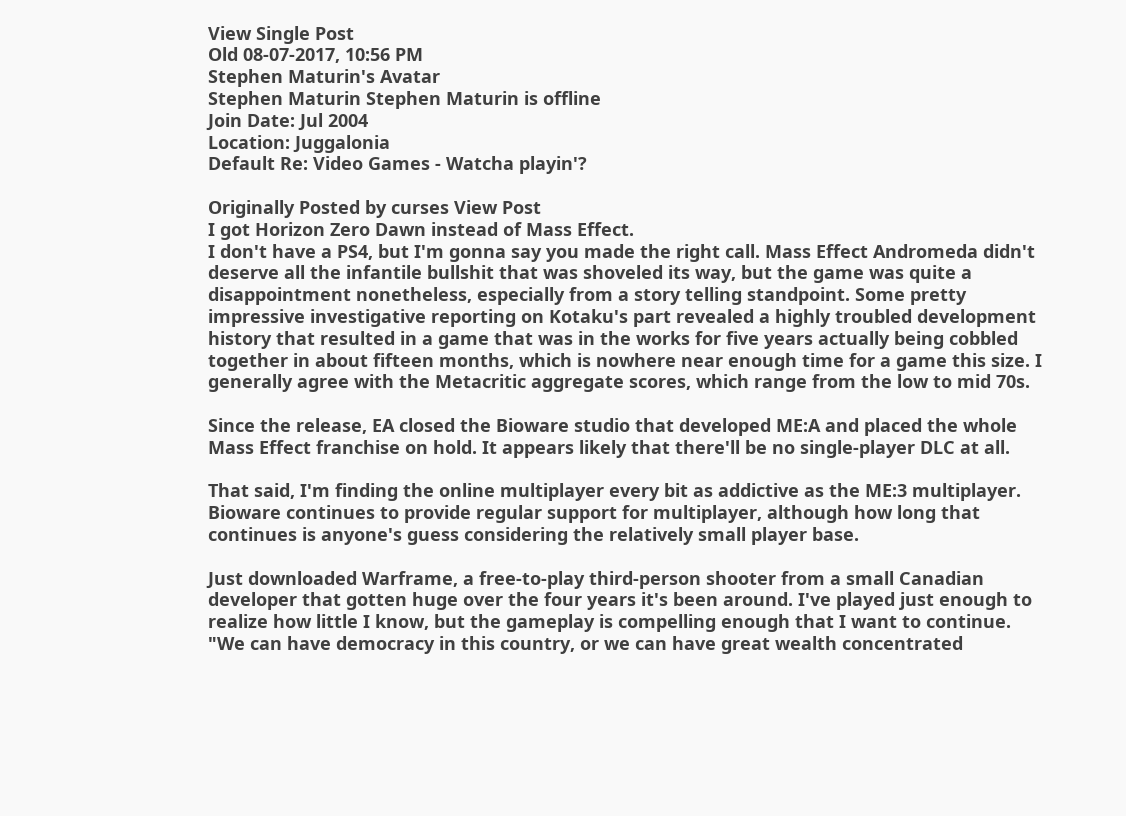View Single Post
Old 08-07-2017, 10:56 PM
Stephen Maturin's Avatar
Stephen Maturin Stephen Maturin is offline
Join Date: Jul 2004
Location: Juggalonia
Default Re: Video Games - Watcha playin'?

Originally Posted by curses View Post
I got Horizon Zero Dawn instead of Mass Effect.
I don't have a PS4, but I'm gonna say you made the right call. Mass Effect Andromeda didn't deserve all the infantile bullshit that was shoveled its way, but the game was quite a disappointment nonetheless, especially from a story telling standpoint. Some pretty impressive investigative reporting on Kotaku's part revealed a highly troubled development history that resulted in a game that was in the works for five years actually being cobbled together in about fifteen months, which is nowhere near enough time for a game this size. I generally agree with the Metacritic aggregate scores, which range from the low to mid 70s.

Since the release, EA closed the Bioware studio that developed ME:A and placed the whole Mass Effect franchise on hold. It appears likely that there'll be no single-player DLC at all.

That said, I'm finding the online multiplayer every bit as addictive as the ME:3 multiplayer. Bioware continues to provide regular support for multiplayer, although how long that continues is anyone's guess considering the relatively small player base.

Just downloaded Warframe, a free-to-play third-person shooter from a small Canadian developer that gotten huge over the four years it's been around. I've played just enough to realize how little I know, but the gameplay is compelling enough that I want to continue.
"We can have democracy in this country, or we can have great wealth concentrated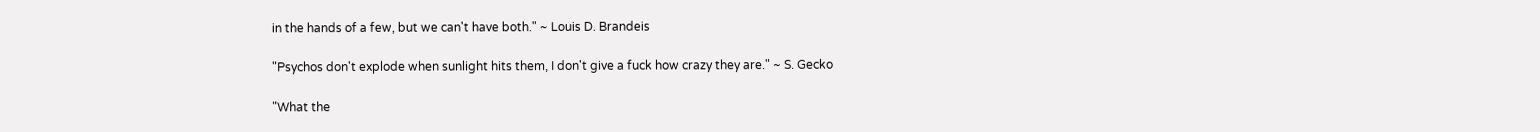in the hands of a few, but we can't have both." ~ Louis D. Brandeis

"Psychos don't explode when sunlight hits them, I don't give a fuck how crazy they are." ~ S. Gecko

"What the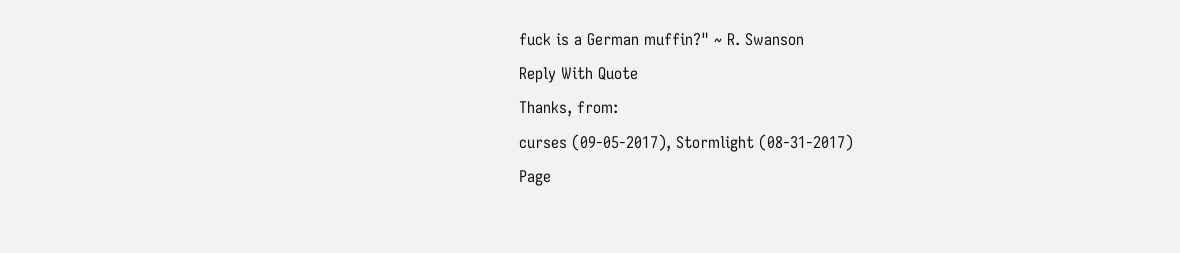fuck is a German muffin?" ~ R. Swanson
Reply With Quote
Thanks, from:
curses (09-05-2017), Stormlight (08-31-2017)
Page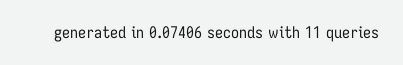generated in 0.07406 seconds with 11 queries